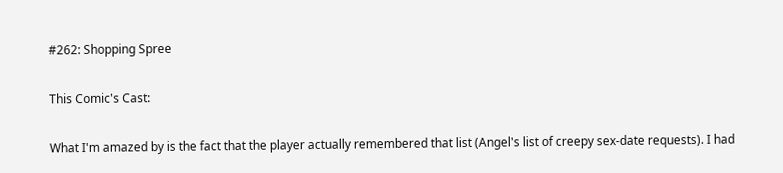#262: Shopping Spree

This Comic's Cast:

What I'm amazed by is the fact that the player actually remembered that list (Angel's list of creepy sex-date requests). I had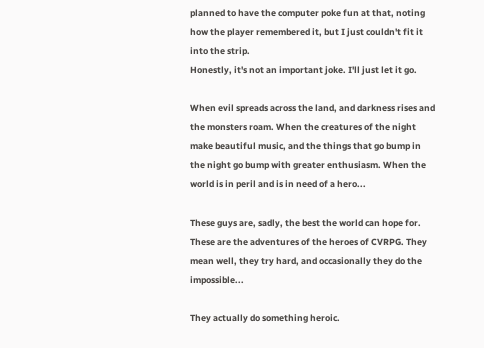planned to have the computer poke fun at that, noting how the player remembered it, but I just couldn't fit it into the strip.
Honestly, it's not an important joke. I'll just let it go.

When evil spreads across the land, and darkness rises and the monsters roam. When the creatures of the night make beautiful music, and the things that go bump in the night go bump with greater enthusiasm. When the world is in peril and is in need of a hero...

These guys are, sadly, the best the world can hope for. These are the adventures of the heroes of CVRPG. They mean well, they try hard, and occasionally they do the impossible...

They actually do something heroic.